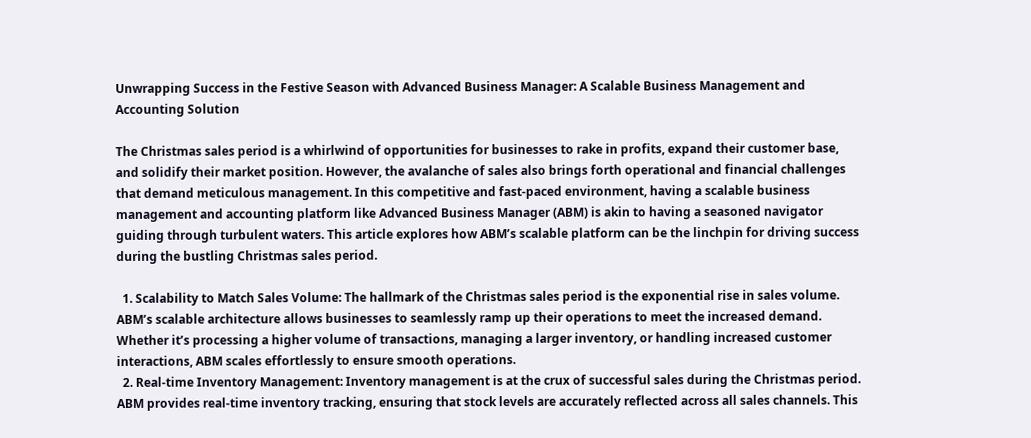Unwrapping Success in the Festive Season with Advanced Business Manager: A Scalable Business Management and Accounting Solution

The Christmas sales period is a whirlwind of opportunities for businesses to rake in profits, expand their customer base, and solidify their market position. However, the avalanche of sales also brings forth operational and financial challenges that demand meticulous management. In this competitive and fast-paced environment, having a scalable business management and accounting platform like Advanced Business Manager (ABM) is akin to having a seasoned navigator guiding through turbulent waters. This article explores how ABM’s scalable platform can be the linchpin for driving success during the bustling Christmas sales period.

  1. Scalability to Match Sales Volume: The hallmark of the Christmas sales period is the exponential rise in sales volume. ABM’s scalable architecture allows businesses to seamlessly ramp up their operations to meet the increased demand. Whether it’s processing a higher volume of transactions, managing a larger inventory, or handling increased customer interactions, ABM scales effortlessly to ensure smooth operations.
  2. Real-time Inventory Management: Inventory management is at the crux of successful sales during the Christmas period. ABM provides real-time inventory tracking, ensuring that stock levels are accurately reflected across all sales channels. This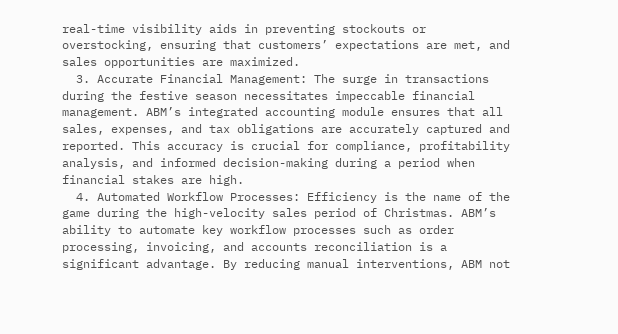real-time visibility aids in preventing stockouts or overstocking, ensuring that customers’ expectations are met, and sales opportunities are maximized.
  3. Accurate Financial Management: The surge in transactions during the festive season necessitates impeccable financial management. ABM’s integrated accounting module ensures that all sales, expenses, and tax obligations are accurately captured and reported. This accuracy is crucial for compliance, profitability analysis, and informed decision-making during a period when financial stakes are high.
  4. Automated Workflow Processes: Efficiency is the name of the game during the high-velocity sales period of Christmas. ABM’s ability to automate key workflow processes such as order processing, invoicing, and accounts reconciliation is a significant advantage. By reducing manual interventions, ABM not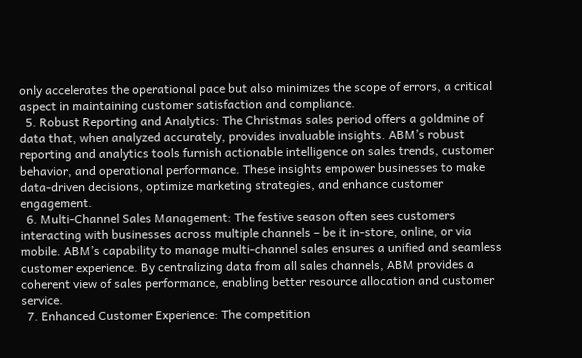only accelerates the operational pace but also minimizes the scope of errors, a critical aspect in maintaining customer satisfaction and compliance.
  5. Robust Reporting and Analytics: The Christmas sales period offers a goldmine of data that, when analyzed accurately, provides invaluable insights. ABM’s robust reporting and analytics tools furnish actionable intelligence on sales trends, customer behavior, and operational performance. These insights empower businesses to make data-driven decisions, optimize marketing strategies, and enhance customer engagement.
  6. Multi-Channel Sales Management: The festive season often sees customers interacting with businesses across multiple channels – be it in-store, online, or via mobile. ABM’s capability to manage multi-channel sales ensures a unified and seamless customer experience. By centralizing data from all sales channels, ABM provides a coherent view of sales performance, enabling better resource allocation and customer service.
  7. Enhanced Customer Experience: The competition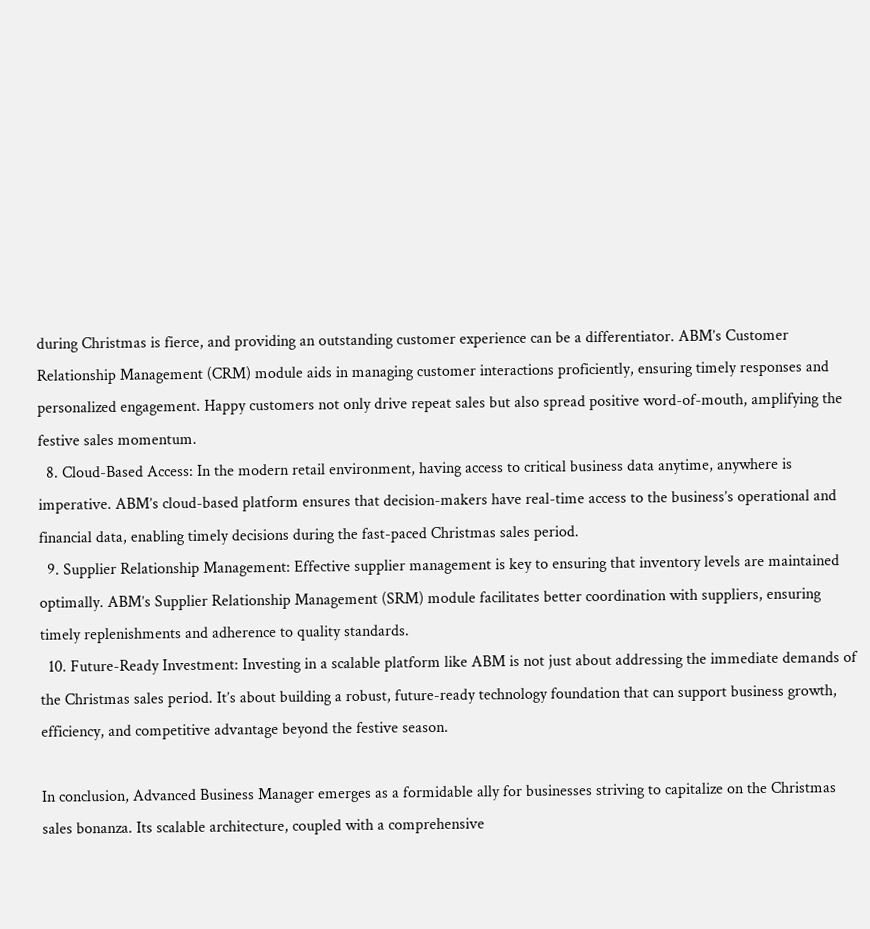during Christmas is fierce, and providing an outstanding customer experience can be a differentiator. ABM’s Customer Relationship Management (CRM) module aids in managing customer interactions proficiently, ensuring timely responses and personalized engagement. Happy customers not only drive repeat sales but also spread positive word-of-mouth, amplifying the festive sales momentum.
  8. Cloud-Based Access: In the modern retail environment, having access to critical business data anytime, anywhere is imperative. ABM’s cloud-based platform ensures that decision-makers have real-time access to the business’s operational and financial data, enabling timely decisions during the fast-paced Christmas sales period.
  9. Supplier Relationship Management: Effective supplier management is key to ensuring that inventory levels are maintained optimally. ABM’s Supplier Relationship Management (SRM) module facilitates better coordination with suppliers, ensuring timely replenishments and adherence to quality standards.
  10. Future-Ready Investment: Investing in a scalable platform like ABM is not just about addressing the immediate demands of the Christmas sales period. It’s about building a robust, future-ready technology foundation that can support business growth, efficiency, and competitive advantage beyond the festive season.

In conclusion, Advanced Business Manager emerges as a formidable ally for businesses striving to capitalize on the Christmas sales bonanza. Its scalable architecture, coupled with a comprehensive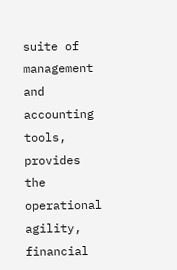suite of management and accounting tools, provides the operational agility, financial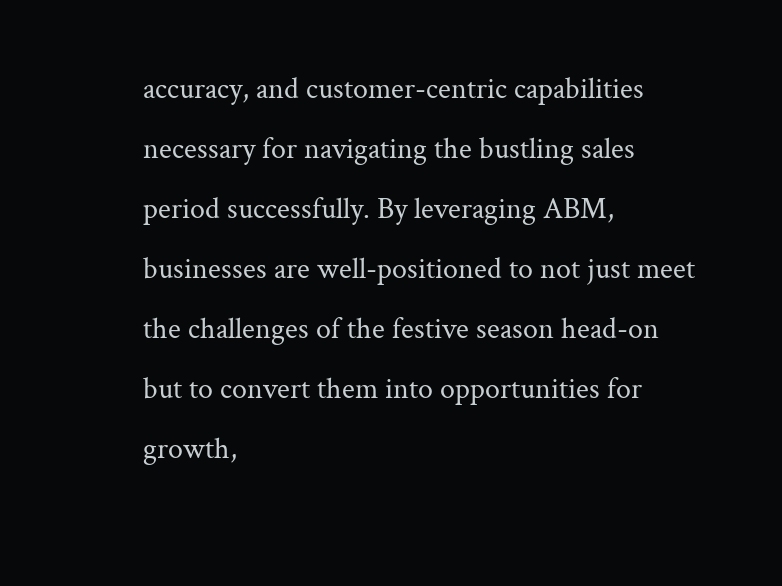accuracy, and customer-centric capabilities necessary for navigating the bustling sales period successfully. By leveraging ABM, businesses are well-positioned to not just meet the challenges of the festive season head-on but to convert them into opportunities for growth,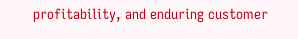profitability, and enduring customer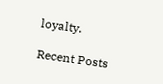loyalty.

Recent Posts